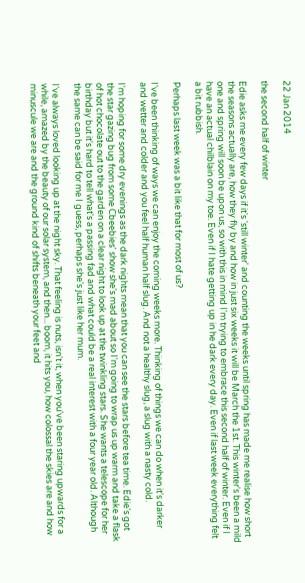22 Jan 2014

the second half of winter

Edie asks me every few days if it's 'still winter' and counting the weeks until spring has made me realise how short the seasons actually are, how they fly by and how in just six weeks it will be March the 1st. This winter's been a mild one and spring will soon be upon us, so with this in mind I'm trying to embrace this second half of winter. Even if I have an actual chilblain on my toe. Even if I hate getting up in he dark every day. Even if last week everything felt a bit rubbish.

Perhaps last week was a bit like that for most of us?

I've been thinking of ways we can enjoy the coming weeks more. Thinking of things we can do when it's darker and wetter and colder and you feel half human half slug. And not a healthy slug, a slug with a nasty cold.

I'm hoping for some dry evenings as the dark nights mean that you can see the stars before tea time. Edie's got the star gazing bug from some Cbeebies' show she's mad about so I'm going to wrap us up warm and take a flask of hot chocolate out to the garden on a clear night to look up at the twinkling stars. She wants a telescope for her birthday but it's hard to tell what's a passing fad and what could be a real interest with a four year old. Although the same can be said for me I guess, perhaps she's just like her mum.

I've always loved looking up at the night sky. That feeling is nuts, isn't it, when you've been staring upwards for a while, amazed by the beauty of our solar system, and then... boom, it hits you, how colossal the skies are and how minuscule we are and the ground kind of shifts beneath your feet and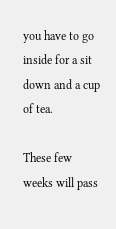you have to go inside for a sit down and a cup of tea.

These few weeks will pass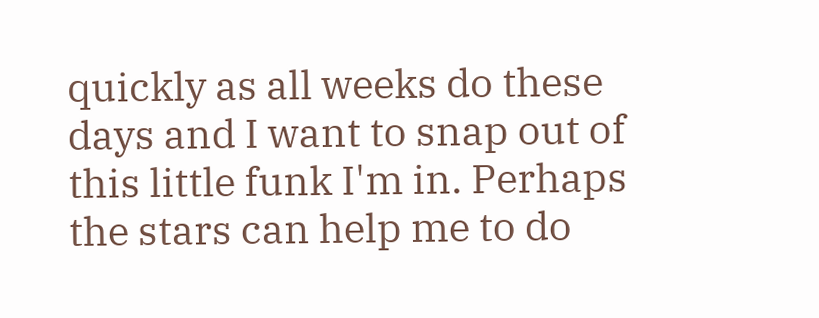quickly as all weeks do these days and I want to snap out of this little funk I'm in. Perhaps the stars can help me to do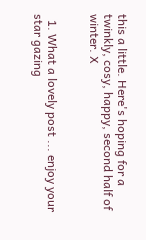this a little. Here's hoping for a twinkly, cosy, happy, second half of winter. X


  1. What a lovely post ... enjoy your star gazing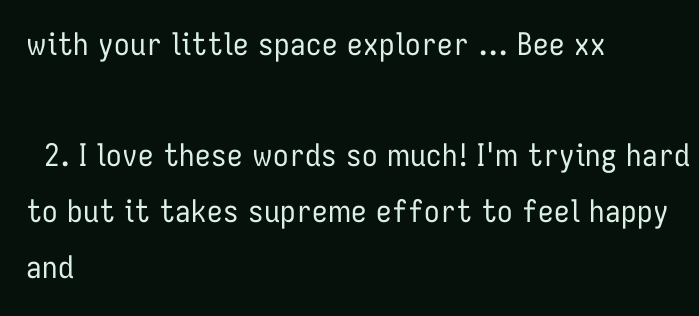with your little space explorer ... Bee xx

  2. I love these words so much! I'm trying hard to but it takes supreme effort to feel happy and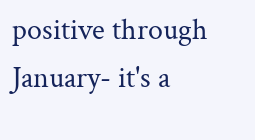positive through January- it's a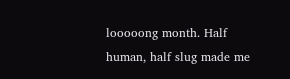looooong month. Half human, half slug made me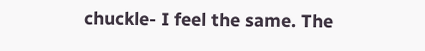chuckle- I feel the same. The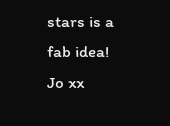stars is a fab idea! Jo xx